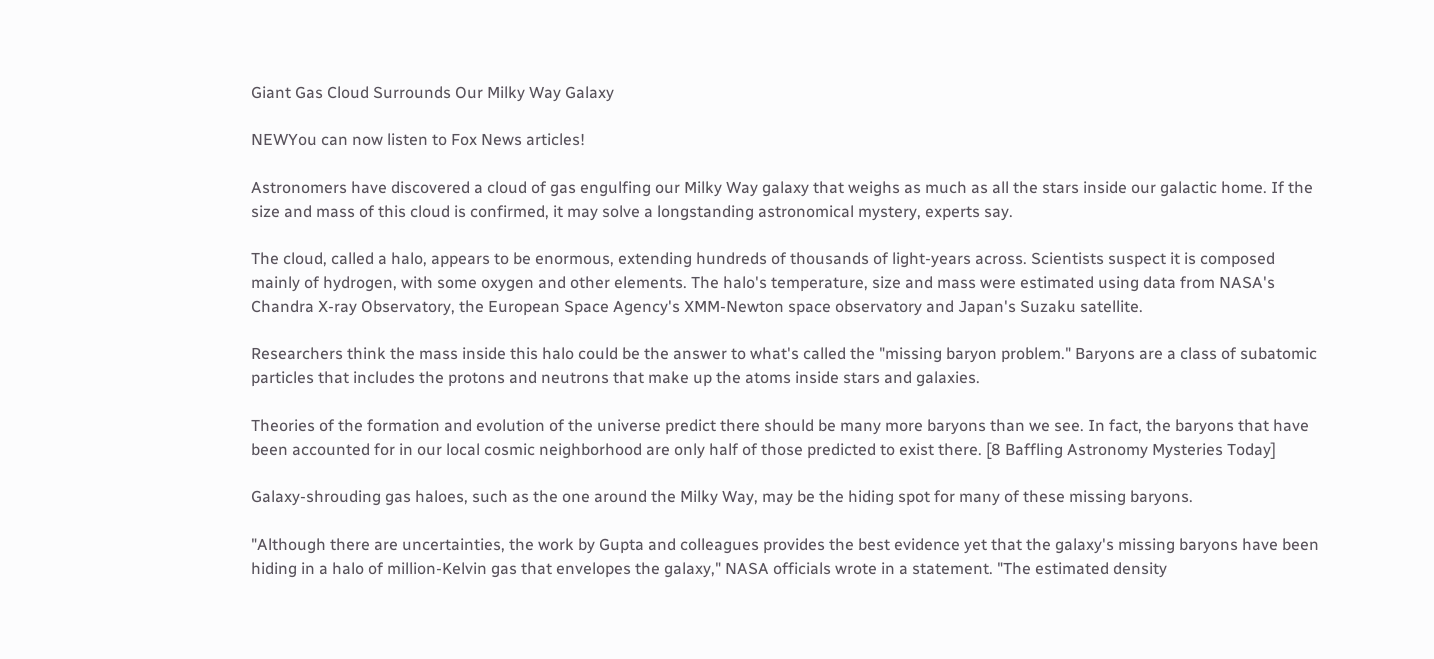Giant Gas Cloud Surrounds Our Milky Way Galaxy

NEWYou can now listen to Fox News articles!

Astronomers have discovered a cloud of gas engulfing our Milky Way galaxy that weighs as much as all the stars inside our galactic home. If the size and mass of this cloud is confirmed, it may solve a longstanding astronomical mystery, experts say.

The cloud, called a halo, appears to be enormous, extending hundreds of thousands of light-years across. Scientists suspect it is composed mainly of hydrogen, with some oxygen and other elements. The halo's temperature, size and mass were estimated using data from NASA's Chandra X-ray Observatory, the European Space Agency's XMM-Newton space observatory and Japan's Suzaku satellite.

Researchers think the mass inside this halo could be the answer to what's called the "missing baryon problem." Baryons are a class of subatomic particles that includes the protons and neutrons that make up the atoms inside stars and galaxies.

Theories of the formation and evolution of the universe predict there should be many more baryons than we see. In fact, the baryons that have been accounted for in our local cosmic neighborhood are only half of those predicted to exist there. [8 Baffling Astronomy Mysteries Today]

Galaxy-shrouding gas haloes, such as the one around the Milky Way, may be the hiding spot for many of these missing baryons.

"Although there are uncertainties, the work by Gupta and colleagues provides the best evidence yet that the galaxy's missing baryons have been hiding in a halo of million-Kelvin gas that envelopes the galaxy," NASA officials wrote in a statement. "The estimated density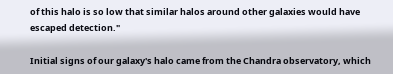of this halo is so low that similar halos around other galaxies would have escaped detection."

Initial signs of our galaxy's halo came from the Chandra observatory, which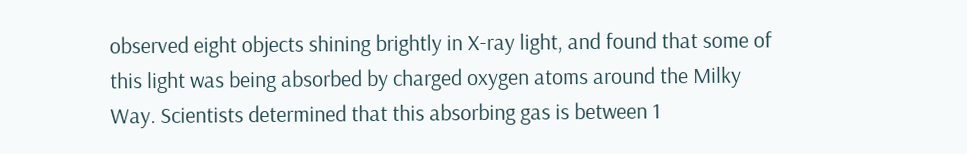observed eight objects shining brightly in X-ray light, and found that some of this light was being absorbed by charged oxygen atoms around the Milky Way. Scientists determined that this absorbing gas is between 1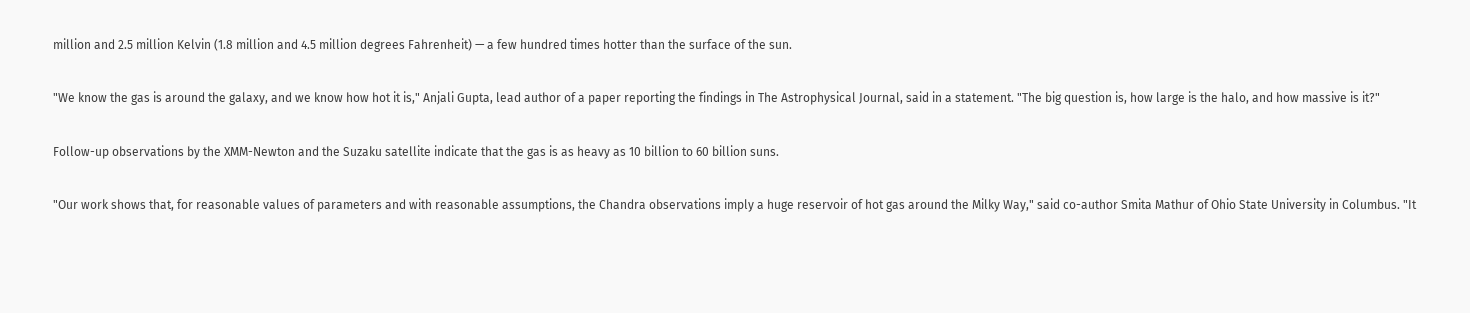million and 2.5 million Kelvin (1.8 million and 4.5 million degrees Fahrenheit) — a few hundred times hotter than the surface of the sun.

"We know the gas is around the galaxy, and we know how hot it is," Anjali Gupta, lead author of a paper reporting the findings in The Astrophysical Journal, said in a statement. "The big question is, how large is the halo, and how massive is it?"

Follow-up observations by the XMM-Newton and the Suzaku satellite indicate that the gas is as heavy as 10 billion to 60 billion suns.

"Our work shows that, for reasonable values of parameters and with reasonable assumptions, the Chandra observations imply a huge reservoir of hot gas around the Milky Way," said co-author Smita Mathur of Ohio State University in Columbus. "It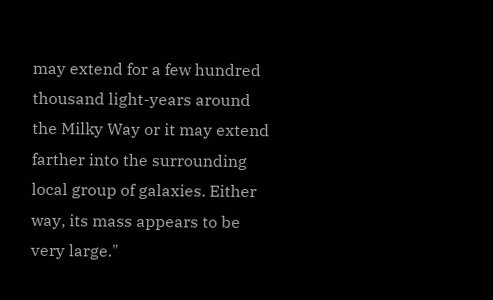may extend for a few hundred thousand light-years around the Milky Way or it may extend farther into the surrounding local group of galaxies. Either way, its mass appears to be very large."